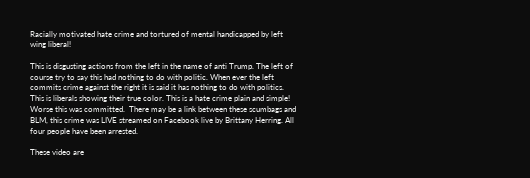Racially motivated hate crime and tortured of mental handicapped by left wing liberal!

This is disgusting actions from the left in the name of anti Trump. The left of course try to say this had nothing to do with politic. When ever the left commits crime against the right it is said it has nothing to do with politics. This is liberals showing their true color. This is a hate crime plain and simple! Worse this was committed.  There may be a link between these scumbags and BLM, this crime was LIVE streamed on Facebook live by Brittany Herring. All four people have been arrested.

These video are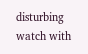disturbing watch with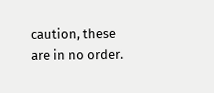caution, these are in no order.